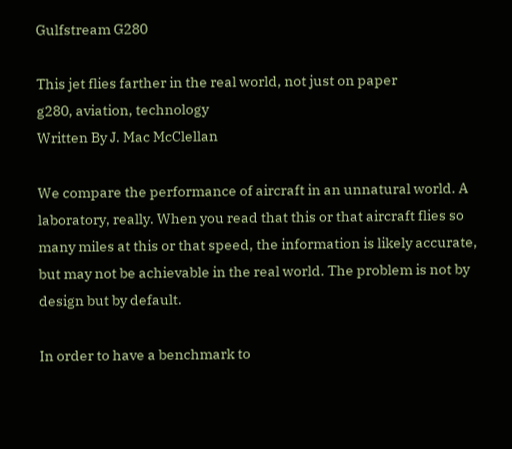Gulfstream G280

This jet flies farther in the real world, not just on paper
g280, aviation, technology
Written By J. Mac McClellan

We compare the performance of aircraft in an unnatural world. A laboratory, really. When you read that this or that aircraft flies so many miles at this or that speed, the information is likely accurate, but may not be achievable in the real world. The problem is not by design but by default.

In order to have a benchmark to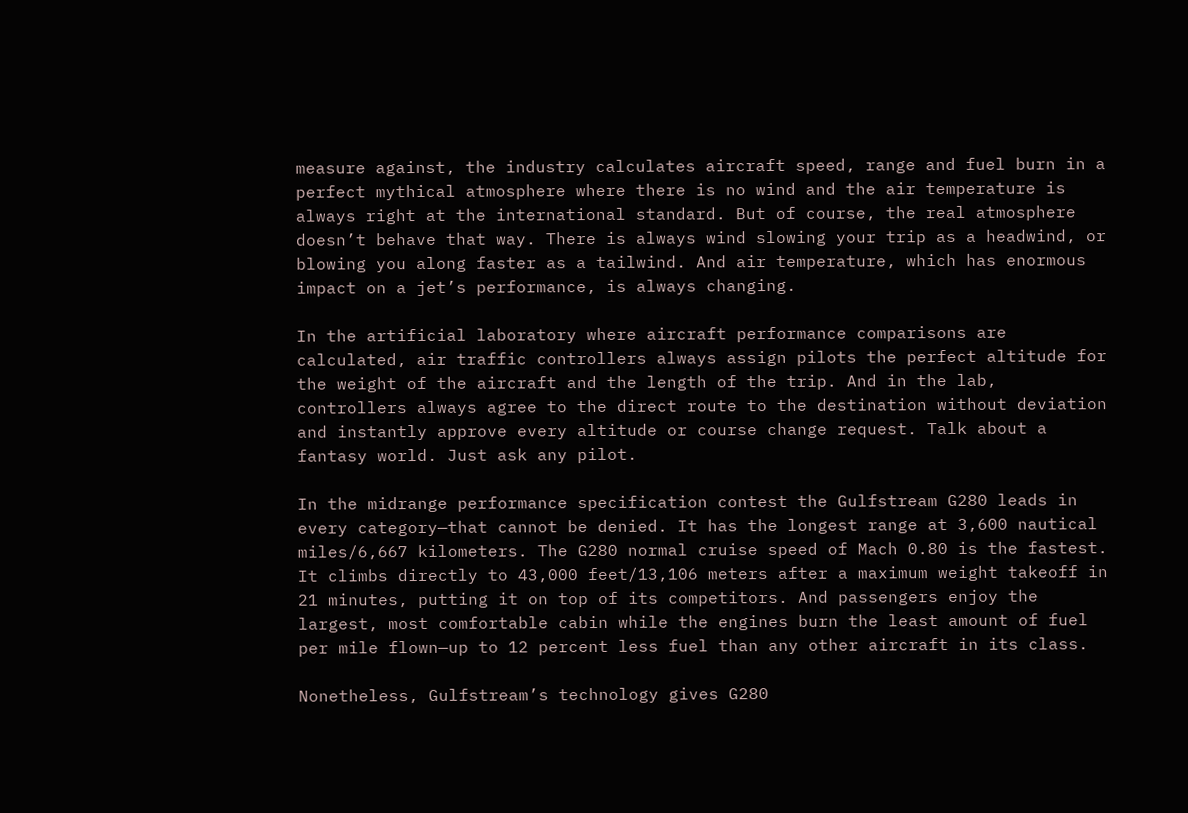measure against, the industry calculates aircraft speed, range and fuel burn in a perfect mythical atmosphere where there is no wind and the air temperature is always right at the international standard. But of course, the real atmosphere doesn’t behave that way. There is always wind slowing your trip as a headwind, or blowing you along faster as a tailwind. And air temperature, which has enormous impact on a jet’s performance, is always changing.

In the artificial laboratory where aircraft performance comparisons are calculated, air traffic controllers always assign pilots the perfect altitude for the weight of the aircraft and the length of the trip. And in the lab, controllers always agree to the direct route to the destination without deviation and instantly approve every altitude or course change request. Talk about a fantasy world. Just ask any pilot.

In the midrange performance specification contest the Gulfstream G280 leads in every category—that cannot be denied. It has the longest range at 3,600 nautical miles/6,667 kilometers. The G280 normal cruise speed of Mach 0.80 is the fastest. It climbs directly to 43,000 feet/13,106 meters after a maximum weight takeoff in 21 minutes, putting it on top of its competitors. And passengers enjoy the largest, most comfortable cabin while the engines burn the least amount of fuel per mile flown—up to 12 percent less fuel than any other aircraft in its class.

Nonetheless, Gulfstream’s technology gives G280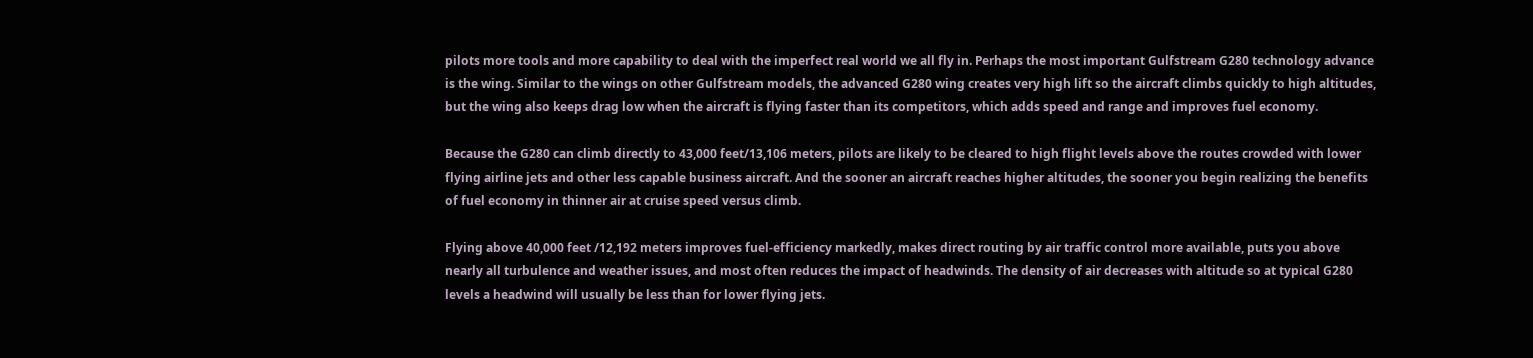pilots more tools and more capability to deal with the imperfect real world we all fly in. Perhaps the most important Gulfstream G280 technology advance is the wing. Similar to the wings on other Gulfstream models, the advanced G280 wing creates very high lift so the aircraft climbs quickly to high altitudes, but the wing also keeps drag low when the aircraft is flying faster than its competitors, which adds speed and range and improves fuel economy.

Because the G280 can climb directly to 43,000 feet/13,106 meters, pilots are likely to be cleared to high flight levels above the routes crowded with lower flying airline jets and other less capable business aircraft. And the sooner an aircraft reaches higher altitudes, the sooner you begin realizing the benefits of fuel economy in thinner air at cruise speed versus climb.

Flying above 40,000 feet /12,192 meters improves fuel-efficiency markedly, makes direct routing by air traffic control more available, puts you above nearly all turbulence and weather issues, and most often reduces the impact of headwinds. The density of air decreases with altitude so at typical G280 levels a headwind will usually be less than for lower flying jets.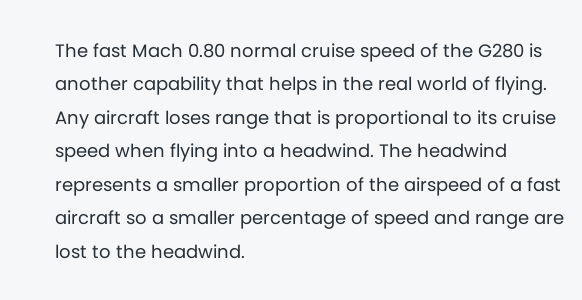The fast Mach 0.80 normal cruise speed of the G280 is another capability that helps in the real world of flying. Any aircraft loses range that is proportional to its cruise speed when flying into a headwind. The headwind represents a smaller proportion of the airspeed of a fast aircraft so a smaller percentage of speed and range are lost to the headwind.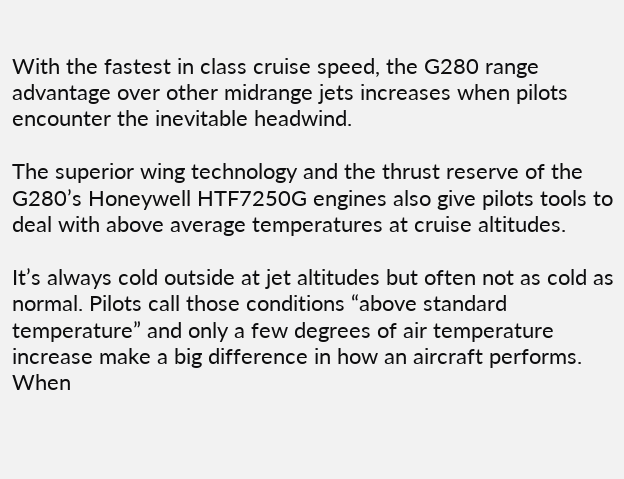With the fastest in class cruise speed, the G280 range advantage over other midrange jets increases when pilots encounter the inevitable headwind.

The superior wing technology and the thrust reserve of the G280’s Honeywell HTF7250G engines also give pilots tools to deal with above average temperatures at cruise altitudes.

It’s always cold outside at jet altitudes but often not as cold as normal. Pilots call those conditions “above standard temperature” and only a few degrees of air temperature increase make a big difference in how an aircraft performs. When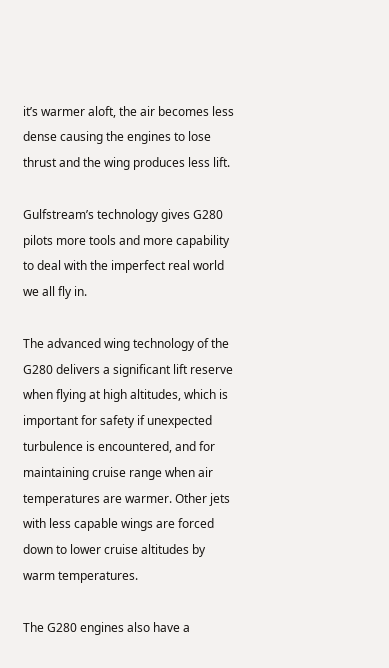it’s warmer aloft, the air becomes less dense causing the engines to lose thrust and the wing produces less lift.

Gulfstream’s technology gives G280 pilots more tools and more capability to deal with the imperfect real world we all fly in.

The advanced wing technology of the G280 delivers a significant lift reserve when flying at high altitudes, which is important for safety if unexpected turbulence is encountered, and for maintaining cruise range when air temperatures are warmer. Other jets with less capable wings are forced down to lower cruise altitudes by warm temperatures.

The G280 engines also have a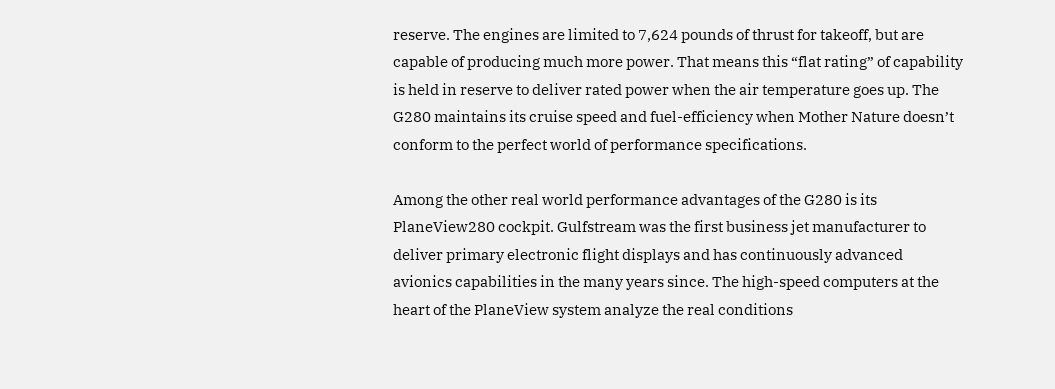reserve. The engines are limited to 7,624 pounds of thrust for takeoff, but are capable of producing much more power. That means this “flat rating” of capability is held in reserve to deliver rated power when the air temperature goes up. The G280 maintains its cruise speed and fuel-efficiency when Mother Nature doesn’t conform to the perfect world of performance specifications.

Among the other real world performance advantages of the G280 is its PlaneView280 cockpit. Gulfstream was the first business jet manufacturer to deliver primary electronic flight displays and has continuously advanced avionics capabilities in the many years since. The high-speed computers at the heart of the PlaneView system analyze the real conditions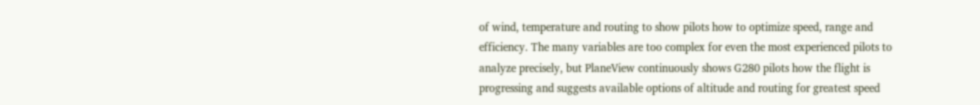of wind, temperature and routing to show pilots how to optimize speed, range and efficiency. The many variables are too complex for even the most experienced pilots to analyze precisely, but PlaneView continuously shows G280 pilots how the flight is progressing and suggests available options of altitude and routing for greatest speed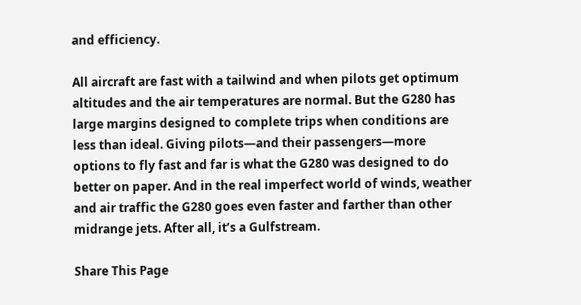and efficiency.

All aircraft are fast with a tailwind and when pilots get optimum altitudes and the air temperatures are normal. But the G280 has large margins designed to complete trips when conditions are less than ideal. Giving pilots—and their passengers—more options to fly fast and far is what the G280 was designed to do better on paper. And in the real imperfect world of winds, weather and air traffic the G280 goes even faster and farther than other midrange jets. After all, it’s a Gulfstream.

Share This Page